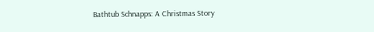Bathtub Schnapps: A Christmas Story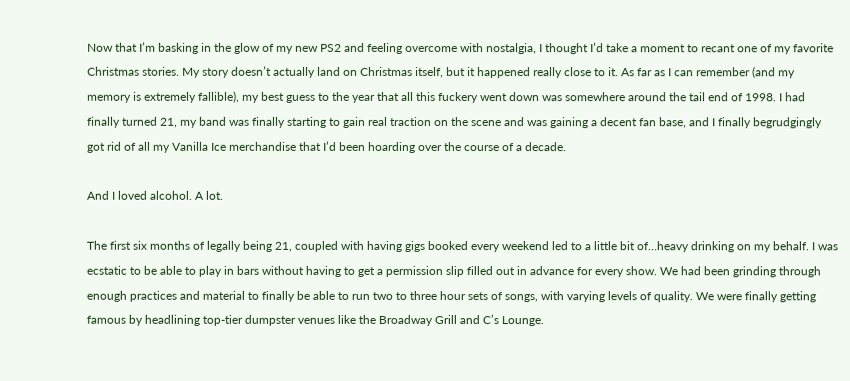Now that I’m basking in the glow of my new PS2 and feeling overcome with nostalgia, I thought I’d take a moment to recant one of my favorite Christmas stories. My story doesn’t actually land on Christmas itself, but it happened really close to it. As far as I can remember (and my memory is extremely fallible), my best guess to the year that all this fuckery went down was somewhere around the tail end of 1998. I had finally turned 21, my band was finally starting to gain real traction on the scene and was gaining a decent fan base, and I finally begrudgingly got rid of all my Vanilla Ice merchandise that I’d been hoarding over the course of a decade.

And I loved alcohol. A lot.

The first six months of legally being 21, coupled with having gigs booked every weekend led to a little bit of…heavy drinking on my behalf. I was ecstatic to be able to play in bars without having to get a permission slip filled out in advance for every show. We had been grinding through enough practices and material to finally be able to run two to three hour sets of songs, with varying levels of quality. We were finally getting famous by headlining top-tier dumpster venues like the Broadway Grill and C’s Lounge.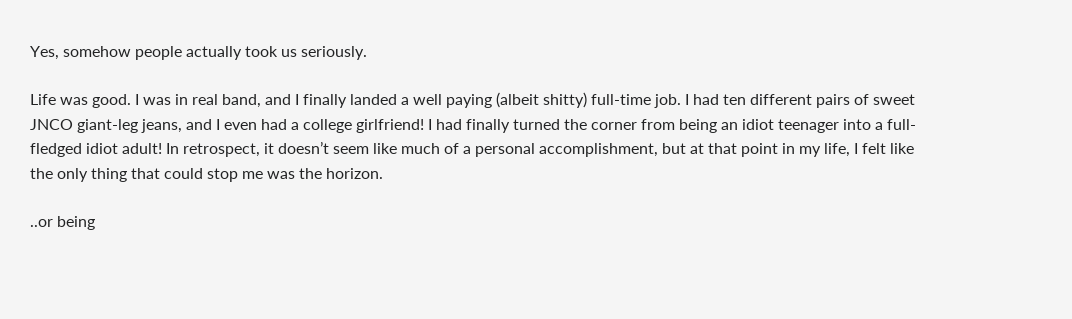Yes, somehow people actually took us seriously.

Life was good. I was in real band, and I finally landed a well paying (albeit shitty) full-time job. I had ten different pairs of sweet JNCO giant-leg jeans, and I even had a college girlfriend! I had finally turned the corner from being an idiot teenager into a full-fledged idiot adult! In retrospect, it doesn’t seem like much of a personal accomplishment, but at that point in my life, I felt like the only thing that could stop me was the horizon.

..or being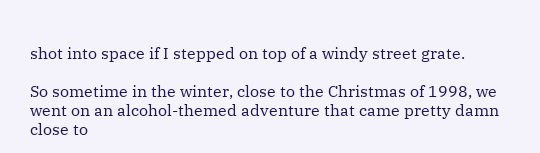shot into space if I stepped on top of a windy street grate.

So sometime in the winter, close to the Christmas of 1998, we went on an alcohol-themed adventure that came pretty damn close to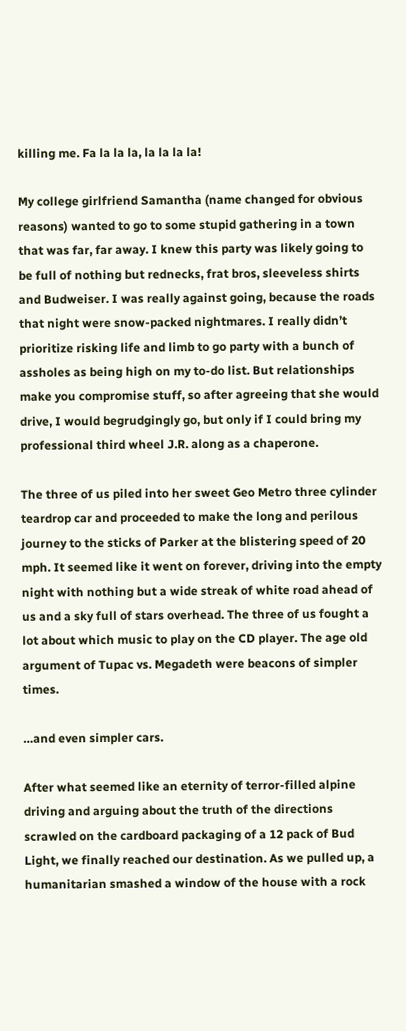killing me. Fa la la la, la la la la!

My college girlfriend Samantha (name changed for obvious reasons) wanted to go to some stupid gathering in a town that was far, far away. I knew this party was likely going to be full of nothing but rednecks, frat bros, sleeveless shirts and Budweiser. I was really against going, because the roads that night were snow-packed nightmares. I really didn’t prioritize risking life and limb to go party with a bunch of assholes as being high on my to-do list. But relationships make you compromise stuff, so after agreeing that she would drive, I would begrudgingly go, but only if I could bring my professional third wheel J.R. along as a chaperone.

The three of us piled into her sweet Geo Metro three cylinder teardrop car and proceeded to make the long and perilous journey to the sticks of Parker at the blistering speed of 20 mph. It seemed like it went on forever, driving into the empty night with nothing but a wide streak of white road ahead of us and a sky full of stars overhead. The three of us fought a lot about which music to play on the CD player. The age old argument of Tupac vs. Megadeth were beacons of simpler times.

…and even simpler cars.

After what seemed like an eternity of terror-filled alpine driving and arguing about the truth of the directions scrawled on the cardboard packaging of a 12 pack of Bud Light, we finally reached our destination. As we pulled up, a humanitarian smashed a window of the house with a rock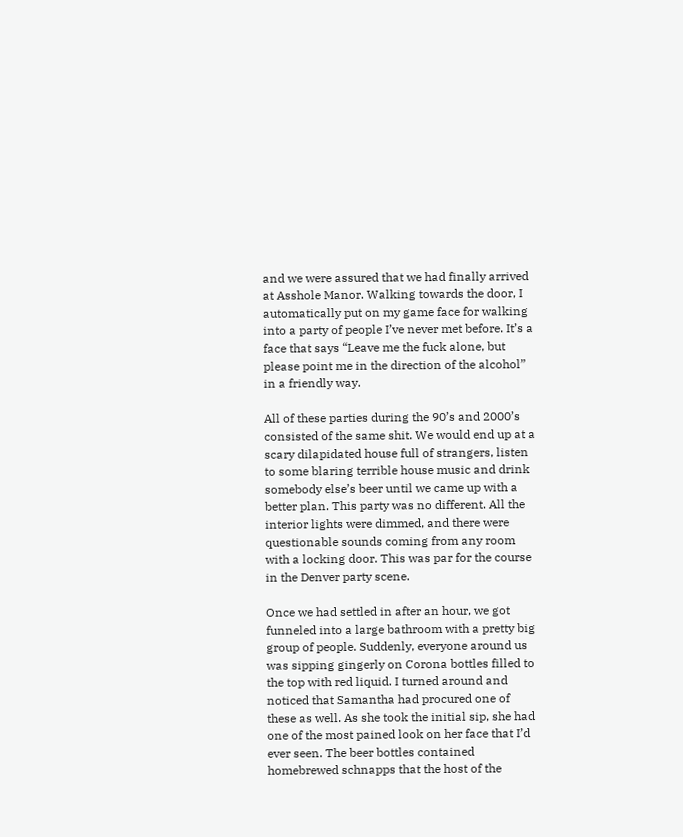and we were assured that we had finally arrived at Asshole Manor. Walking towards the door, I automatically put on my game face for walking into a party of people I’ve never met before. It’s a face that says “Leave me the fuck alone, but please point me in the direction of the alcohol” in a friendly way.

All of these parties during the 90’s and 2000’s consisted of the same shit. We would end up at a scary dilapidated house full of strangers, listen to some blaring terrible house music and drink somebody else’s beer until we came up with a better plan. This party was no different. All the interior lights were dimmed, and there were questionable sounds coming from any room with a locking door. This was par for the course in the Denver party scene.

Once we had settled in after an hour, we got funneled into a large bathroom with a pretty big group of people. Suddenly, everyone around us was sipping gingerly on Corona bottles filled to the top with red liquid. I turned around and noticed that Samantha had procured one of these as well. As she took the initial sip, she had one of the most pained look on her face that I’d ever seen. The beer bottles contained homebrewed schnapps that the host of the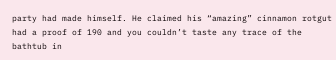party had made himself. He claimed his “amazing” cinnamon rotgut had a proof of 190 and you couldn’t taste any trace of the bathtub in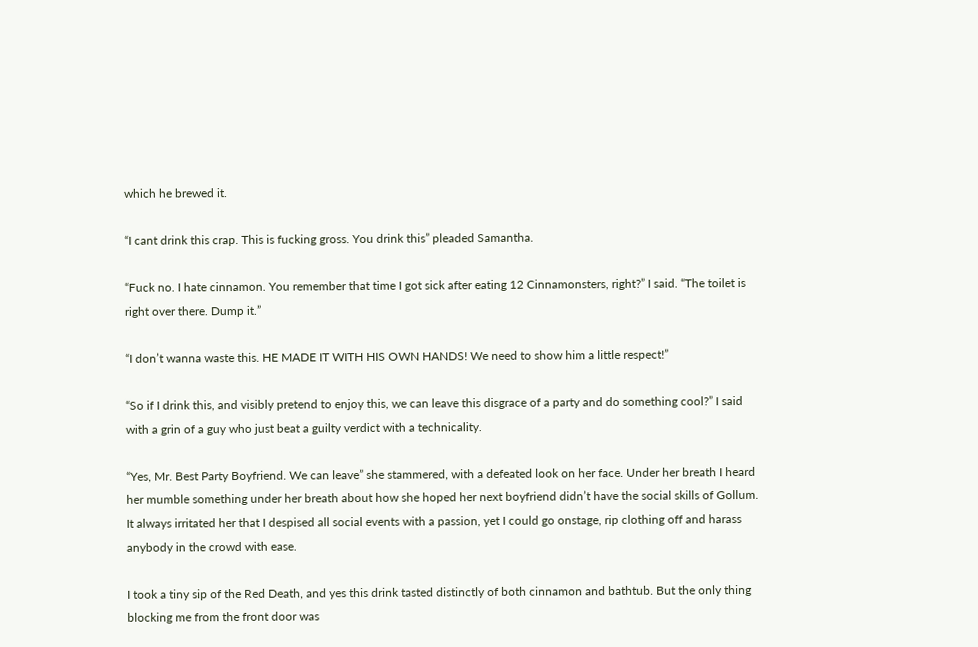which he brewed it.

“I cant drink this crap. This is fucking gross. You drink this” pleaded Samantha.

“Fuck no. I hate cinnamon. You remember that time I got sick after eating 12 Cinnamonsters, right?” I said. “The toilet is right over there. Dump it.”

“I don’t wanna waste this. HE MADE IT WITH HIS OWN HANDS! We need to show him a little respect!”

“So if I drink this, and visibly pretend to enjoy this, we can leave this disgrace of a party and do something cool?” I said with a grin of a guy who just beat a guilty verdict with a technicality.

“Yes, Mr. Best Party Boyfriend. We can leave” she stammered, with a defeated look on her face. Under her breath I heard her mumble something under her breath about how she hoped her next boyfriend didn’t have the social skills of Gollum. It always irritated her that I despised all social events with a passion, yet I could go onstage, rip clothing off and harass anybody in the crowd with ease.

I took a tiny sip of the Red Death, and yes this drink tasted distinctly of both cinnamon and bathtub. But the only thing blocking me from the front door was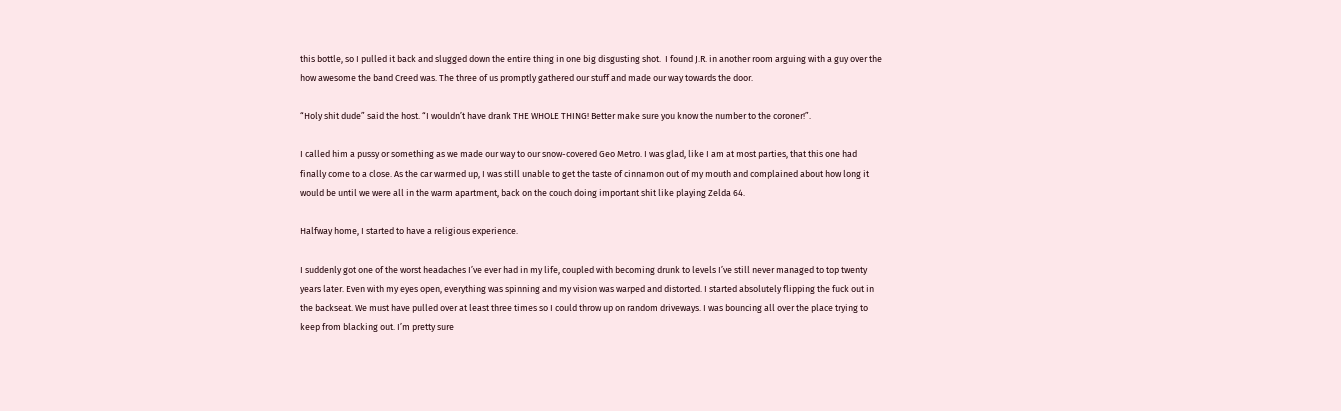this bottle, so I pulled it back and slugged down the entire thing in one big disgusting shot.  I found J.R. in another room arguing with a guy over the how awesome the band Creed was. The three of us promptly gathered our stuff and made our way towards the door.

“Holy shit dude” said the host. “I wouldn’t have drank THE WHOLE THING! Better make sure you know the number to the coroner!”.

I called him a pussy or something as we made our way to our snow-covered Geo Metro. I was glad, like I am at most parties, that this one had finally come to a close. As the car warmed up, I was still unable to get the taste of cinnamon out of my mouth and complained about how long it would be until we were all in the warm apartment, back on the couch doing important shit like playing Zelda 64.

Halfway home, I started to have a religious experience.

I suddenly got one of the worst headaches I’ve ever had in my life, coupled with becoming drunk to levels I’ve still never managed to top twenty years later. Even with my eyes open, everything was spinning and my vision was warped and distorted. I started absolutely flipping the fuck out in the backseat. We must have pulled over at least three times so I could throw up on random driveways. I was bouncing all over the place trying to keep from blacking out. I’m pretty sure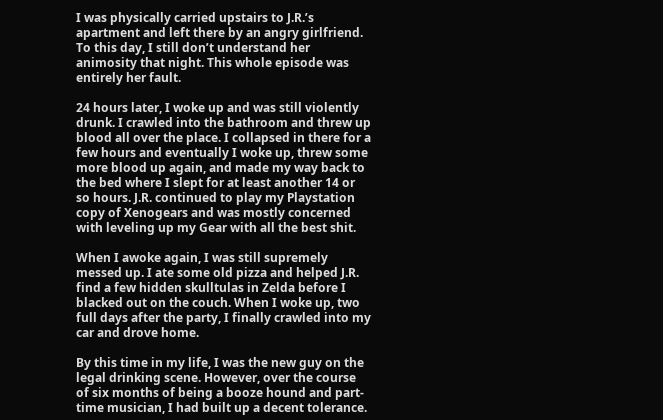I was physically carried upstairs to J.R.’s apartment and left there by an angry girlfriend. To this day, I still don’t understand her animosity that night. This whole episode was entirely her fault.

24 hours later, I woke up and was still violently drunk. I crawled into the bathroom and threw up blood all over the place. I collapsed in there for a few hours and eventually I woke up, threw some more blood up again, and made my way back to the bed where I slept for at least another 14 or so hours. J.R. continued to play my Playstation copy of Xenogears and was mostly concerned with leveling up my Gear with all the best shit.

When I awoke again, I was still supremely messed up. I ate some old pizza and helped J.R. find a few hidden skulltulas in Zelda before I blacked out on the couch. When I woke up, two full days after the party, I finally crawled into my car and drove home.

By this time in my life, I was the new guy on the legal drinking scene. However, over the course of six months of being a booze hound and part-time musician, I had built up a decent tolerance.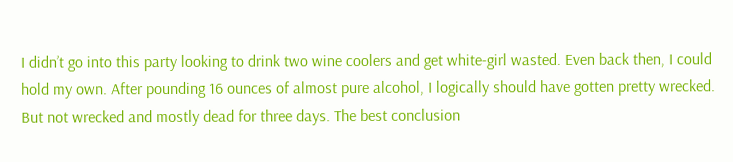I didn’t go into this party looking to drink two wine coolers and get white-girl wasted. Even back then, I could hold my own. After pounding 16 ounces of almost pure alcohol, I logically should have gotten pretty wrecked. But not wrecked and mostly dead for three days. The best conclusion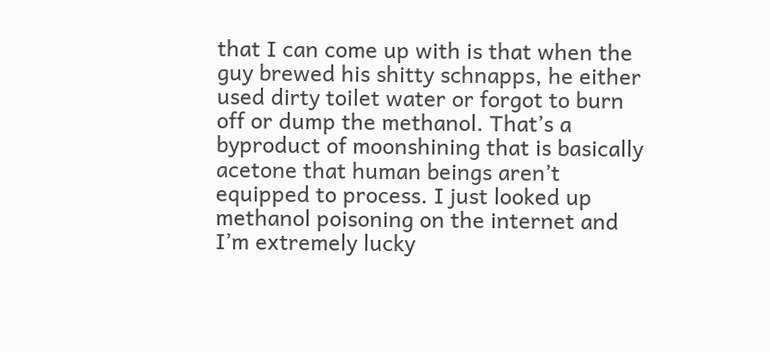that I can come up with is that when the guy brewed his shitty schnapps, he either used dirty toilet water or forgot to burn off or dump the methanol. That’s a byproduct of moonshining that is basically acetone that human beings aren’t equipped to process. I just looked up methanol poisoning on the internet and I’m extremely lucky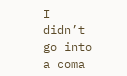I didn’t go into a coma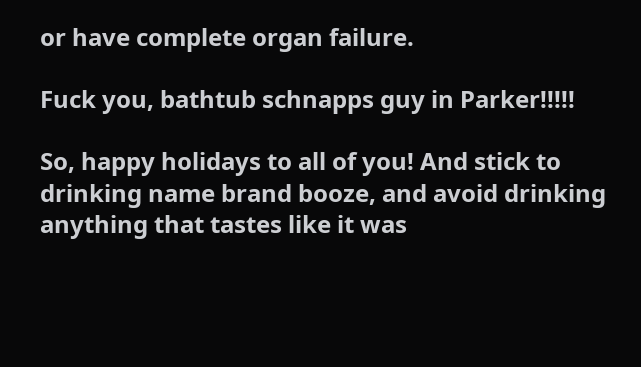or have complete organ failure.

Fuck you, bathtub schnapps guy in Parker!!!!!

So, happy holidays to all of you! And stick to drinking name brand booze, and avoid drinking anything that tastes like it was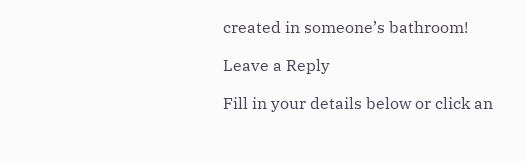created in someone’s bathroom!

Leave a Reply

Fill in your details below or click an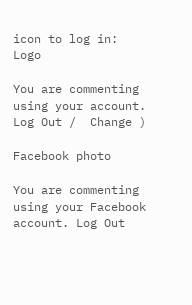icon to log in: Logo

You are commenting using your account. Log Out /  Change )

Facebook photo

You are commenting using your Facebook account. Log Out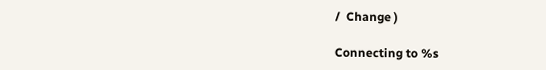/  Change )

Connecting to %s